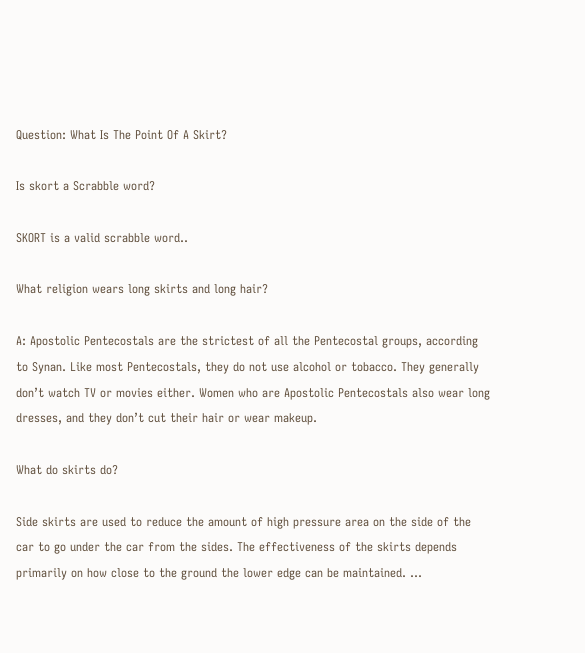Question: What Is The Point Of A Skirt?

Is skort a Scrabble word?

SKORT is a valid scrabble word..

What religion wears long skirts and long hair?

A: Apostolic Pentecostals are the strictest of all the Pentecostal groups, according to Synan. Like most Pentecostals, they do not use alcohol or tobacco. They generally don’t watch TV or movies either. Women who are Apostolic Pentecostals also wear long dresses, and they don’t cut their hair or wear makeup.

What do skirts do?

Side skirts are used to reduce the amount of high pressure area on the side of the car to go under the car from the sides. The effectiveness of the skirts depends primarily on how close to the ground the lower edge can be maintained. …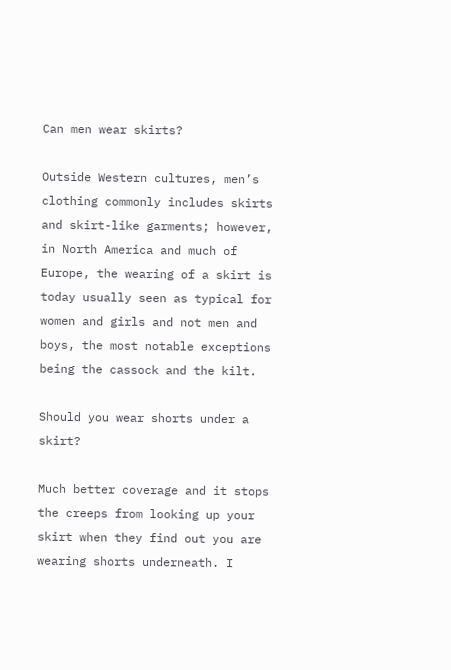Can men wear skirts?

Outside Western cultures, men’s clothing commonly includes skirts and skirt-like garments; however, in North America and much of Europe, the wearing of a skirt is today usually seen as typical for women and girls and not men and boys, the most notable exceptions being the cassock and the kilt.

Should you wear shorts under a skirt?

Much better coverage and it stops the creeps from looking up your skirt when they find out you are wearing shorts underneath. I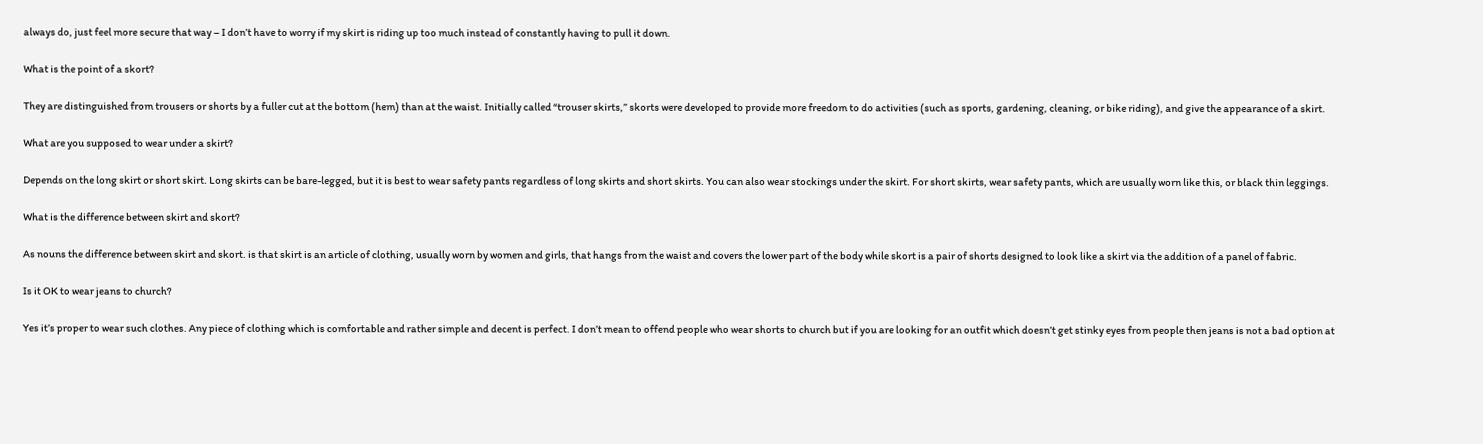always do, just feel more secure that way – I don’t have to worry if my skirt is riding up too much instead of constantly having to pull it down.

What is the point of a skort?

They are distinguished from trousers or shorts by a fuller cut at the bottom (hem) than at the waist. Initially called “trouser skirts,” skorts were developed to provide more freedom to do activities (such as sports, gardening, cleaning, or bike riding), and give the appearance of a skirt.

What are you supposed to wear under a skirt?

Depends on the long skirt or short skirt. Long skirts can be bare-legged, but it is best to wear safety pants regardless of long skirts and short skirts. You can also wear stockings under the skirt. For short skirts, wear safety pants, which are usually worn like this, or black thin leggings.

What is the difference between skirt and skort?

As nouns the difference between skirt and skort. is that skirt is an article of clothing, usually worn by women and girls, that hangs from the waist and covers the lower part of the body while skort is a pair of shorts designed to look like a skirt via the addition of a panel of fabric.

Is it OK to wear jeans to church?

Yes it’s proper to wear such clothes. Any piece of clothing which is comfortable and rather simple and decent is perfect. I don’t mean to offend people who wear shorts to church but if you are looking for an outfit which doesn’t get stinky eyes from people then jeans is not a bad option at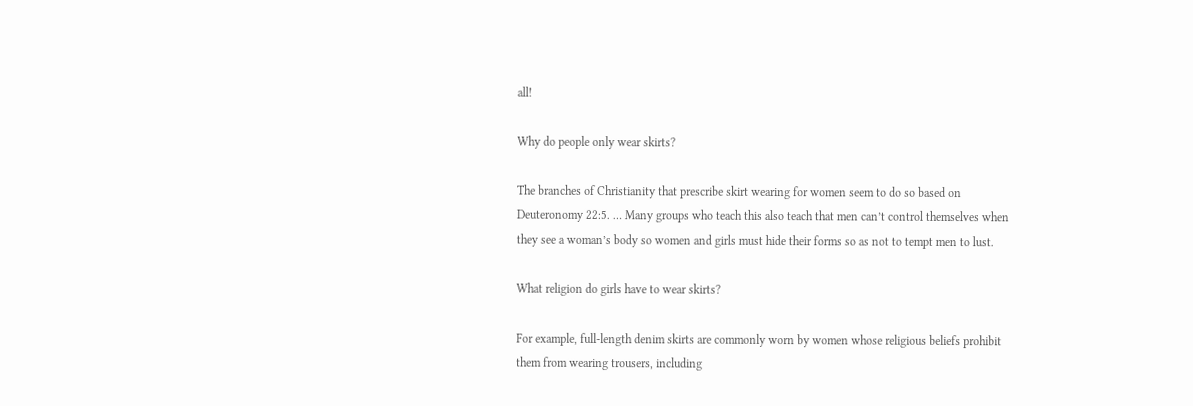all!

Why do people only wear skirts?

The branches of Christianity that prescribe skirt wearing for women seem to do so based on Deuteronomy 22:5. … Many groups who teach this also teach that men can’t control themselves when they see a woman’s body so women and girls must hide their forms so as not to tempt men to lust.

What religion do girls have to wear skirts?

For example, full-length denim skirts are commonly worn by women whose religious beliefs prohibit them from wearing trousers, including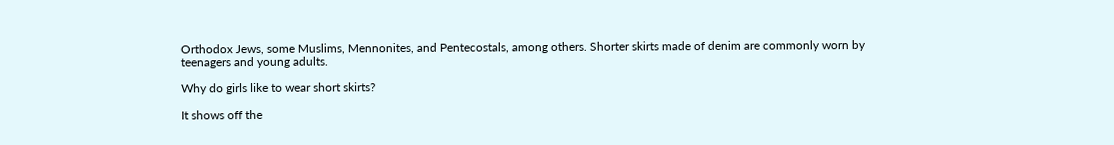Orthodox Jews, some Muslims, Mennonites, and Pentecostals, among others. Shorter skirts made of denim are commonly worn by teenagers and young adults.

Why do girls like to wear short skirts?

It shows off the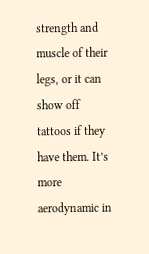strength and muscle of their legs, or it can show off tattoos if they have them. It’s more aerodynamic in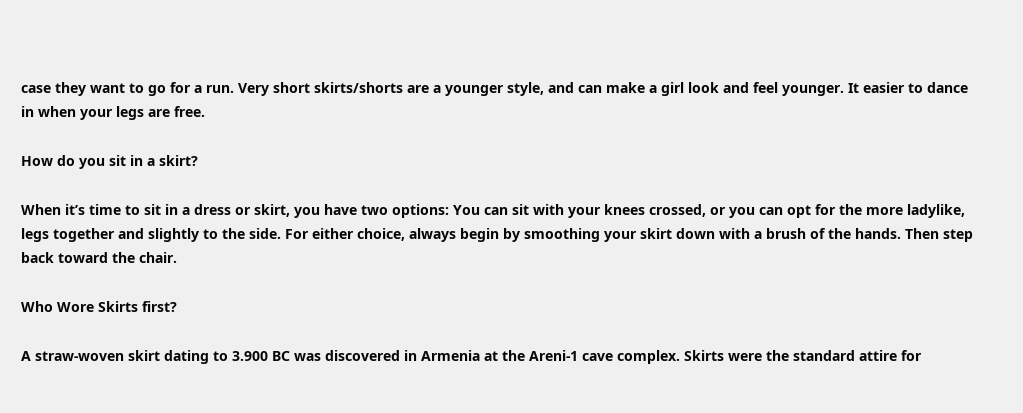case they want to go for a run. Very short skirts/shorts are a younger style, and can make a girl look and feel younger. It easier to dance in when your legs are free.

How do you sit in a skirt?

When it’s time to sit in a dress or skirt, you have two options: You can sit with your knees crossed, or you can opt for the more ladylike, legs together and slightly to the side. For either choice, always begin by smoothing your skirt down with a brush of the hands. Then step back toward the chair.

Who Wore Skirts first?

A straw-woven skirt dating to 3.900 BC was discovered in Armenia at the Areni-1 cave complex. Skirts were the standard attire for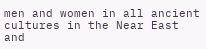men and women in all ancient cultures in the Near East and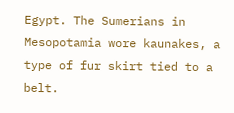Egypt. The Sumerians in Mesopotamia wore kaunakes, a type of fur skirt tied to a belt.